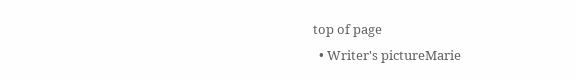top of page
  • Writer's pictureMarie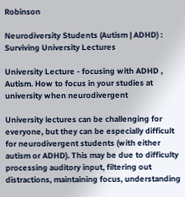Robinson

Neurodiversity Students (Autism | ADHD) : Surviving University Lectures

University Lecture - focusing with ADHD , Autism. How to focus in your studies at university when neurodivergent

University lectures can be challenging for everyone, but they can be especially difficult for neurodivergent students (with either autism or ADHD). This may be due to difficulty processing auditory input, filtering out distractions, maintaining focus, understanding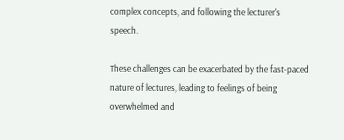complex concepts, and following the lecturer's speech.

These challenges can be exacerbated by the fast-paced nature of lectures, leading to feelings of being overwhelmed and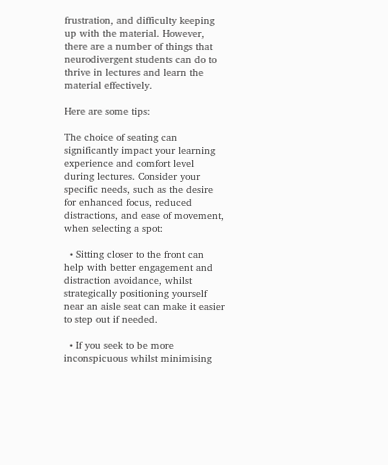frustration, and difficulty keeping up with the material. However, there are a number of things that neurodivergent students can do to thrive in lectures and learn the material effectively.

Here are some tips:

The choice of seating can significantly impact your learning experience and comfort level during lectures. Consider your specific needs, such as the desire for enhanced focus, reduced distractions, and ease of movement, when selecting a spot:

  • Sitting closer to the front can help with better engagement and distraction avoidance, whilst strategically positioning yourself near an aisle seat can make it easier to step out if needed.

  • If you seek to be more inconspicuous whilst minimising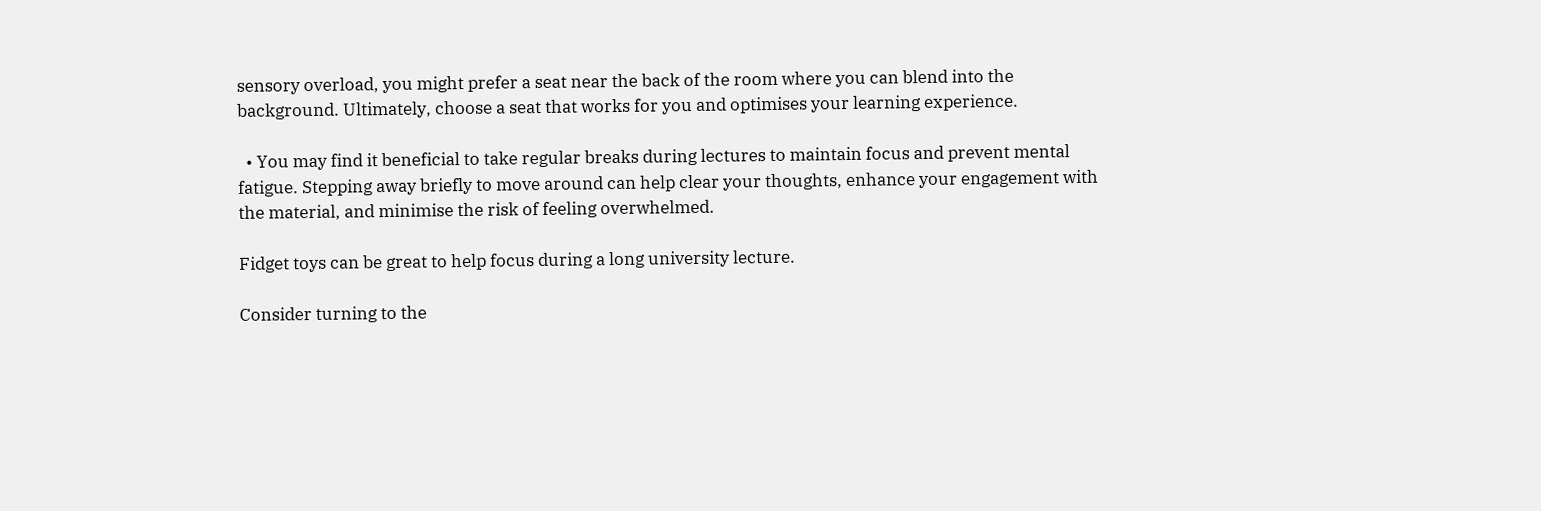sensory overload, you might prefer a seat near the back of the room where you can blend into the background. Ultimately, choose a seat that works for you and optimises your learning experience.

  • You may find it beneficial to take regular breaks during lectures to maintain focus and prevent mental fatigue. Stepping away briefly to move around can help clear your thoughts, enhance your engagement with the material, and minimise the risk of feeling overwhelmed.

Fidget toys can be great to help focus during a long university lecture.

Consider turning to the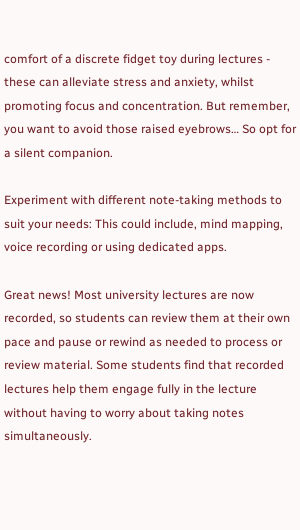comfort of a discrete fidget toy during lectures - these can alleviate stress and anxiety, whilst promoting focus and concentration. But remember, you want to avoid those raised eyebrows… So opt for a silent companion.

Experiment with different note-taking methods to suit your needs: This could include, mind mapping, voice recording or using dedicated apps.

Great news! Most university lectures are now recorded, so students can review them at their own pace and pause or rewind as needed to process or review material. Some students find that recorded lectures help them engage fully in the lecture without having to worry about taking notes simultaneously.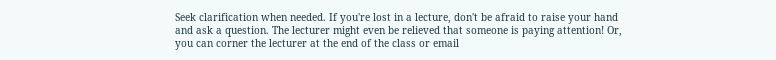Seek clarification when needed. If you're lost in a lecture, don't be afraid to raise your hand and ask a question. The lecturer might even be relieved that someone is paying attention! Or, you can corner the lecturer at the end of the class or email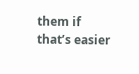them if that’s easier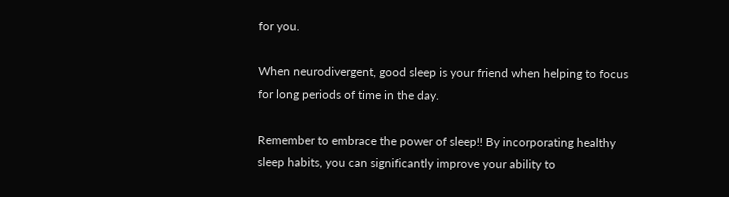for you.

When neurodivergent, good sleep is your friend when helping to focus for long periods of time in the day.

Remember to embrace the power of sleep!! By incorporating healthy sleep habits, you can significantly improve your ability to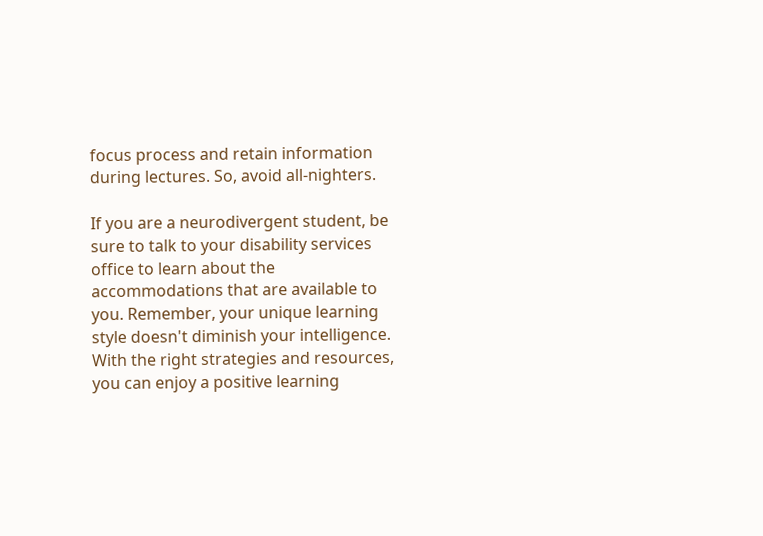focus process and retain information during lectures. So, avoid all-nighters.

If you are a neurodivergent student, be sure to talk to your disability services office to learn about the accommodations that are available to you. Remember, your unique learning style doesn't diminish your intelligence. With the right strategies and resources, you can enjoy a positive learning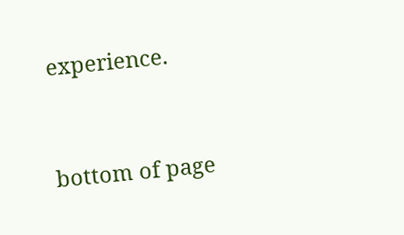experience.


bottom of page